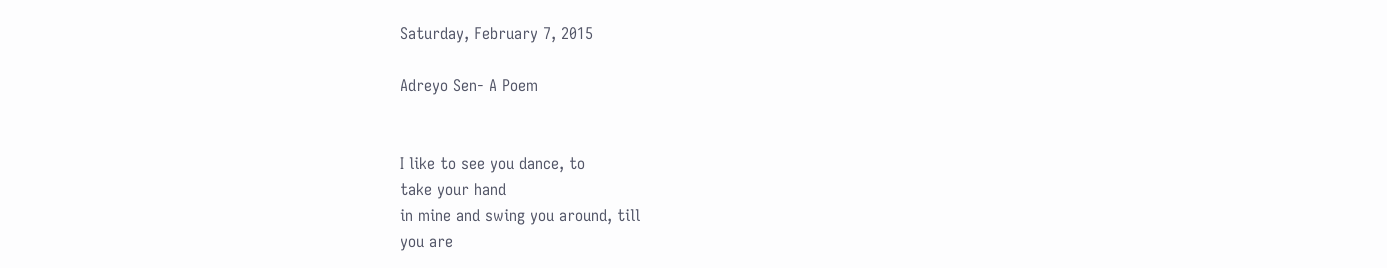Saturday, February 7, 2015

Adreyo Sen- A Poem


I like to see you dance, to
take your hand
in mine and swing you around, till
you are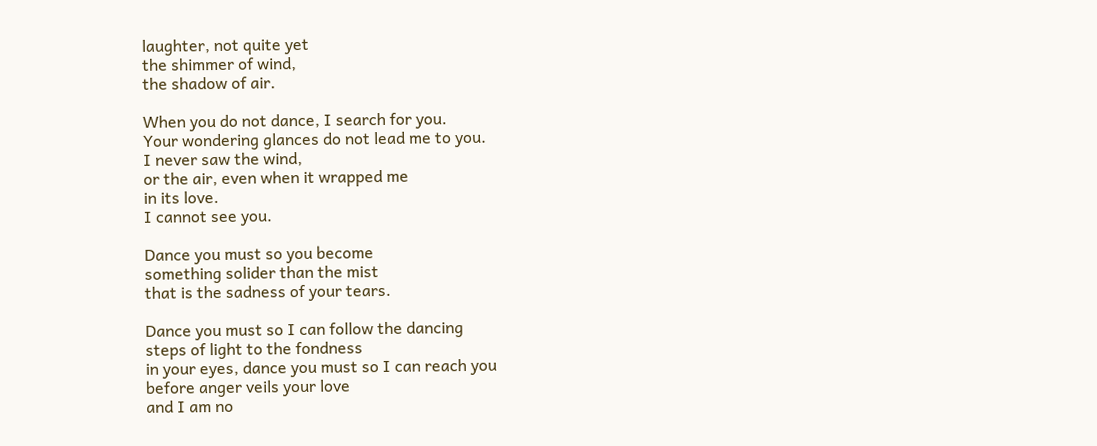laughter, not quite yet
the shimmer of wind,
the shadow of air.

When you do not dance, I search for you.
Your wondering glances do not lead me to you.
I never saw the wind,
or the air, even when it wrapped me
in its love.
I cannot see you.

Dance you must so you become
something solider than the mist
that is the sadness of your tears.

Dance you must so I can follow the dancing
steps of light to the fondness
in your eyes, dance you must so I can reach you
before anger veils your love
and I am no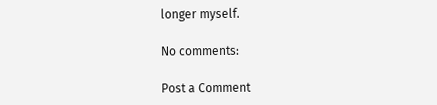longer myself.

No comments:

Post a Comment